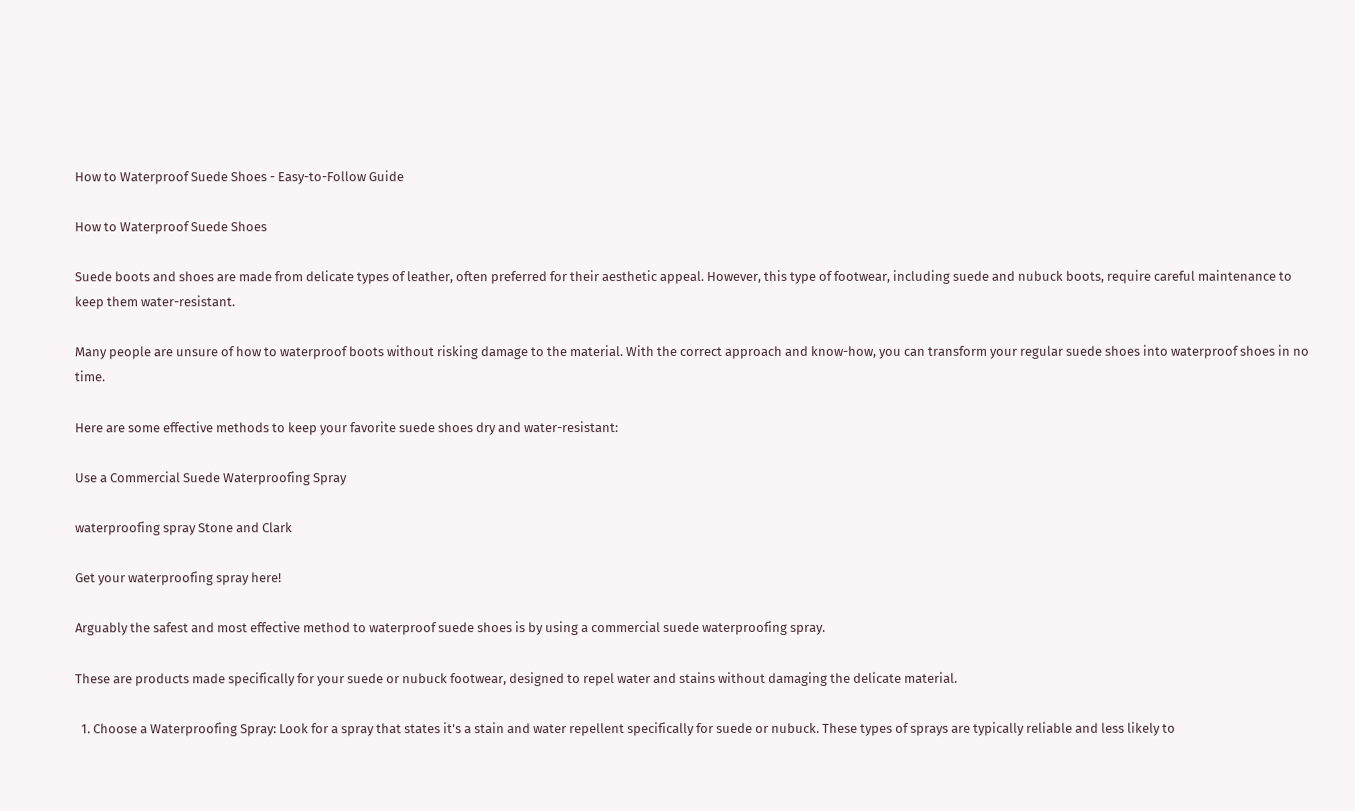How to Waterproof Suede Shoes - Easy-to-Follow Guide

How to Waterproof Suede Shoes

Suede boots and shoes are made from delicate types of leather, often preferred for their aesthetic appeal. However, this type of footwear, including suede and nubuck boots, require careful maintenance to keep them water-resistant.

Many people are unsure of how to waterproof boots without risking damage to the material. With the correct approach and know-how, you can transform your regular suede shoes into waterproof shoes in no time.

Here are some effective methods to keep your favorite suede shoes dry and water-resistant:

Use a Commercial Suede Waterproofing Spray

waterproofing spray Stone and Clark

Get your waterproofing spray here!

Arguably the safest and most effective method to waterproof suede shoes is by using a commercial suede waterproofing spray.

These are products made specifically for your suede or nubuck footwear, designed to repel water and stains without damaging the delicate material.

  1. Choose a Waterproofing Spray: Look for a spray that states it's a stain and water repellent specifically for suede or nubuck. These types of sprays are typically reliable and less likely to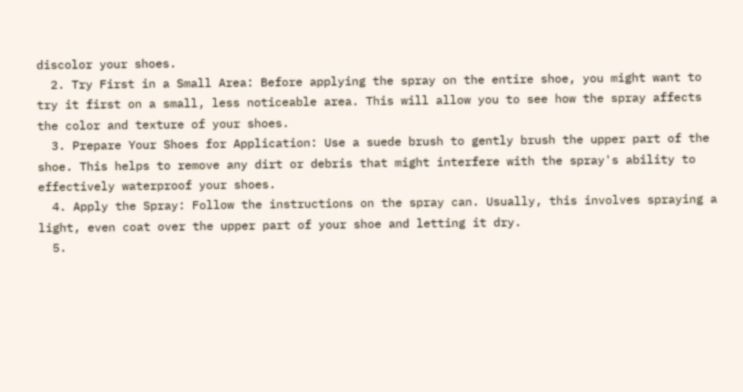discolor your shoes.
  2. Try First in a Small Area: Before applying the spray on the entire shoe, you might want to try it first on a small, less noticeable area. This will allow you to see how the spray affects the color and texture of your shoes.
  3. Prepare Your Shoes for Application: Use a suede brush to gently brush the upper part of the shoe. This helps to remove any dirt or debris that might interfere with the spray's ability to effectively waterproof your shoes.
  4. Apply the Spray: Follow the instructions on the spray can. Usually, this involves spraying a light, even coat over the upper part of your shoe and letting it dry.
  5.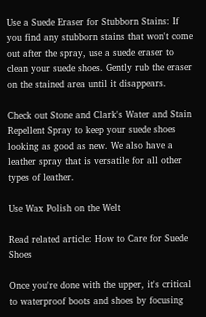Use a Suede Eraser for Stubborn Stains: If you find any stubborn stains that won't come out after the spray, use a suede eraser to clean your suede shoes. Gently rub the eraser on the stained area until it disappears.

Check out Stone and Clark's Water and Stain Repellent Spray to keep your suede shoes looking as good as new. We also have a leather spray that is versatile for all other types of leather.

Use Wax Polish on the Welt

Read related article: How to Care for Suede Shoes

Once you're done with the upper, it's critical to waterproof boots and shoes by focusing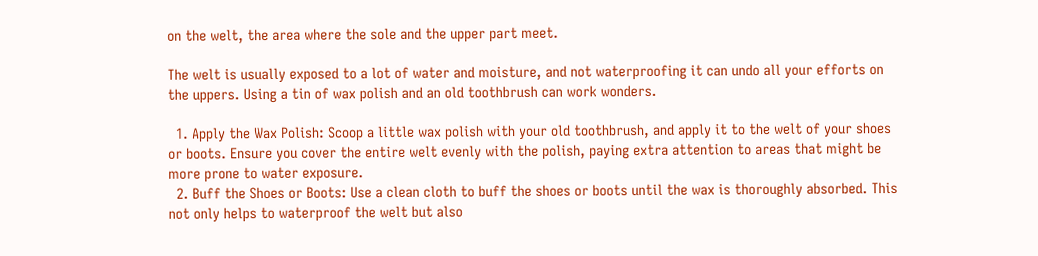on the welt, the area where the sole and the upper part meet.

The welt is usually exposed to a lot of water and moisture, and not waterproofing it can undo all your efforts on the uppers. Using a tin of wax polish and an old toothbrush can work wonders.

  1. Apply the Wax Polish: Scoop a little wax polish with your old toothbrush, and apply it to the welt of your shoes or boots. Ensure you cover the entire welt evenly with the polish, paying extra attention to areas that might be more prone to water exposure.
  2. Buff the Shoes or Boots: Use a clean cloth to buff the shoes or boots until the wax is thoroughly absorbed. This not only helps to waterproof the welt but also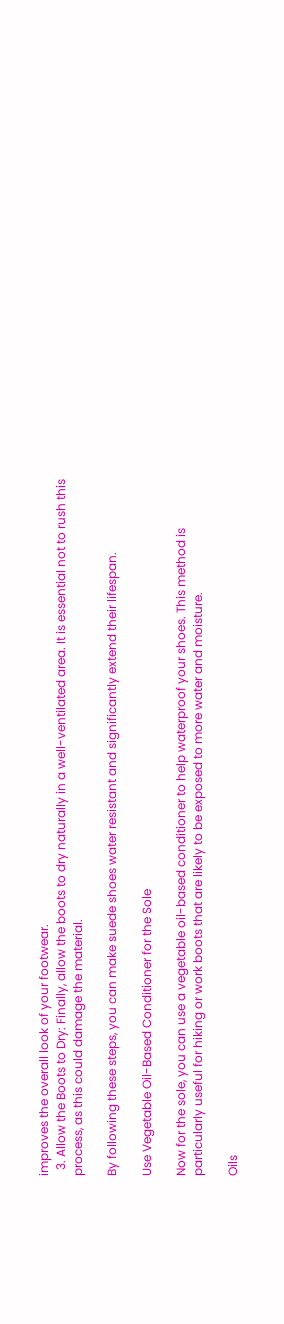improves the overall look of your footwear.
  3. Allow the Boots to Dry: Finally, allow the boots to dry naturally in a well-ventilated area. It is essential not to rush this process, as this could damage the material.

By following these steps, you can make suede shoes water resistant and significantly extend their lifespan.

Use Vegetable Oil-Based Conditioner for the Sole

Now for the sole, you can use a vegetable oil-based conditioner to help waterproof your shoes. This method is particularly useful for hiking or work boots that are likely to be exposed to more water and moisture.

Oils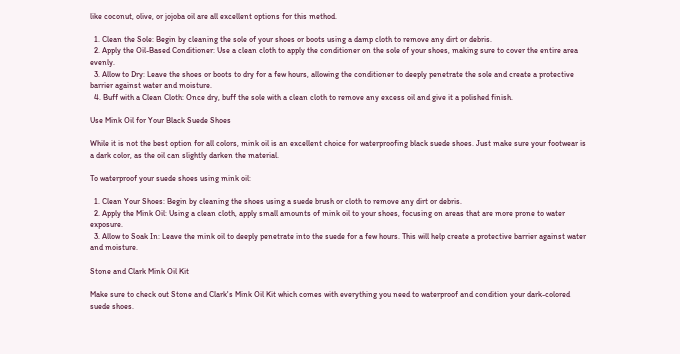like coconut, olive, or jojoba oil are all excellent options for this method.

  1. Clean the Sole: Begin by cleaning the sole of your shoes or boots using a damp cloth to remove any dirt or debris.
  2. Apply the Oil-Based Conditioner: Use a clean cloth to apply the conditioner on the sole of your shoes, making sure to cover the entire area evenly.
  3. Allow to Dry: Leave the shoes or boots to dry for a few hours, allowing the conditioner to deeply penetrate the sole and create a protective barrier against water and moisture.
  4. Buff with a Clean Cloth: Once dry, buff the sole with a clean cloth to remove any excess oil and give it a polished finish.

Use Mink Oil for Your Black Suede Shoes

While it is not the best option for all colors, mink oil is an excellent choice for waterproofing black suede shoes. Just make sure your footwear is a dark color, as the oil can slightly darken the material.

To waterproof your suede shoes using mink oil:

  1. Clean Your Shoes: Begin by cleaning the shoes using a suede brush or cloth to remove any dirt or debris.
  2. Apply the Mink Oil: Using a clean cloth, apply small amounts of mink oil to your shoes, focusing on areas that are more prone to water exposure.
  3. Allow to Soak In: Leave the mink oil to deeply penetrate into the suede for a few hours. This will help create a protective barrier against water and moisture.

Stone and Clark Mink Oil Kit

Make sure to check out Stone and Clark's Mink Oil Kit which comes with everything you need to waterproof and condition your dark-colored suede shoes.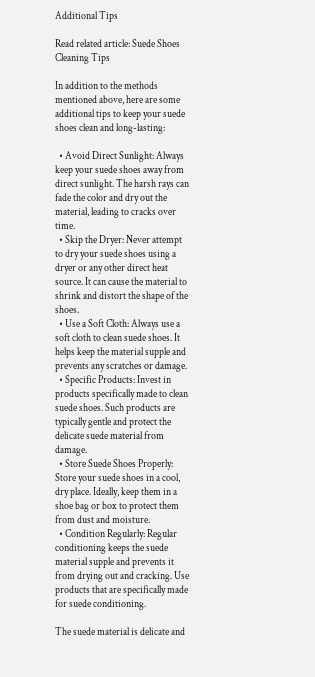Additional Tips

Read related article: Suede Shoes Cleaning Tips

In addition to the methods mentioned above, here are some additional tips to keep your suede shoes clean and long-lasting:

  • Avoid Direct Sunlight: Always keep your suede shoes away from direct sunlight. The harsh rays can fade the color and dry out the material, leading to cracks over time.
  • Skip the Dryer: Never attempt to dry your suede shoes using a dryer or any other direct heat source. It can cause the material to shrink and distort the shape of the shoes.
  • Use a Soft Cloth: Always use a soft cloth to clean suede shoes. It helps keep the material supple and prevents any scratches or damage.
  • Specific Products: Invest in products specifically made to clean suede shoes. Such products are typically gentle and protect the delicate suede material from damage.
  • Store Suede Shoes Properly: Store your suede shoes in a cool, dry place. Ideally, keep them in a shoe bag or box to protect them from dust and moisture.
  • Condition Regularly: Regular conditioning keeps the suede material supple and prevents it from drying out and cracking. Use products that are specifically made for suede conditioning.

The suede material is delicate and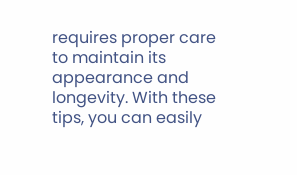requires proper care to maintain its appearance and longevity. With these tips, you can easily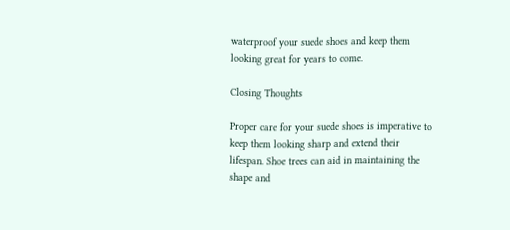waterproof your suede shoes and keep them looking great for years to come.

Closing Thoughts

Proper care for your suede shoes is imperative to keep them looking sharp and extend their lifespan. Shoe trees can aid in maintaining the shape and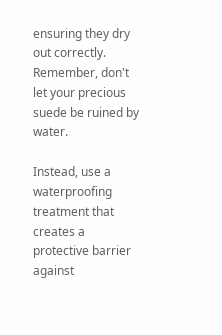ensuring they dry out correctly. Remember, don't let your precious suede be ruined by water.

Instead, use a waterproofing treatment that creates a protective barrier against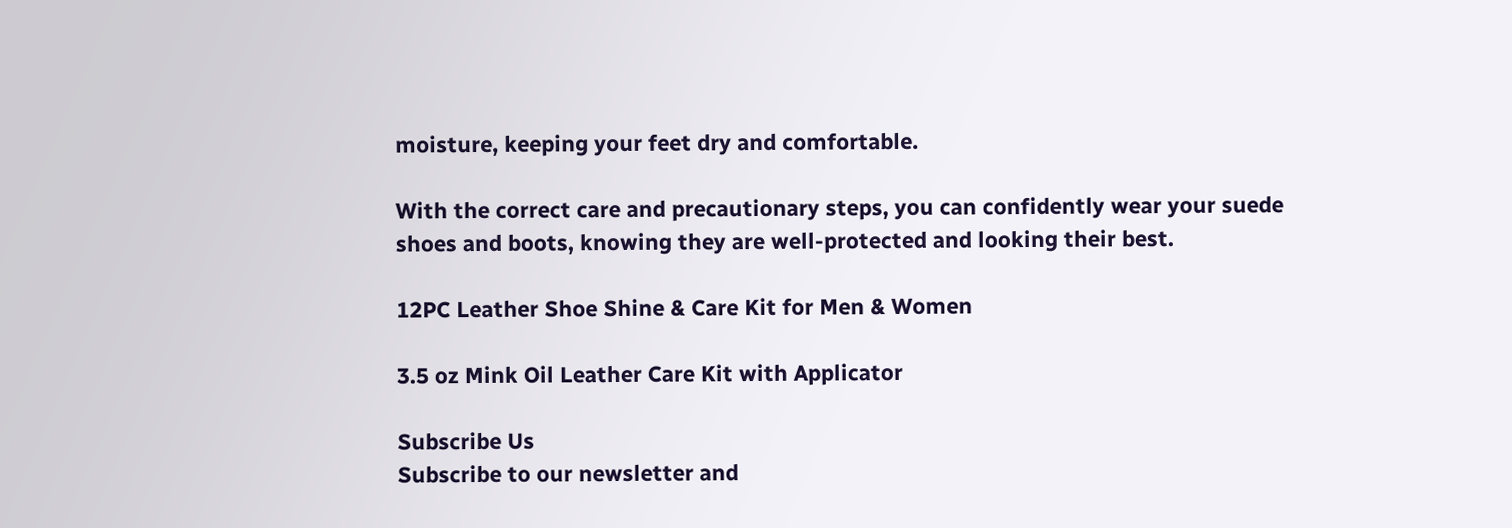moisture, keeping your feet dry and comfortable.

With the correct care and precautionary steps, you can confidently wear your suede shoes and boots, knowing they are well-protected and looking their best.

12PC Leather Shoe Shine & Care Kit for Men & Women

3.5 oz Mink Oil Leather Care Kit with Applicator

Subscribe Us
Subscribe to our newsletter and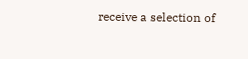receive a selection of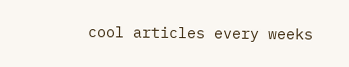cool articles every weeks